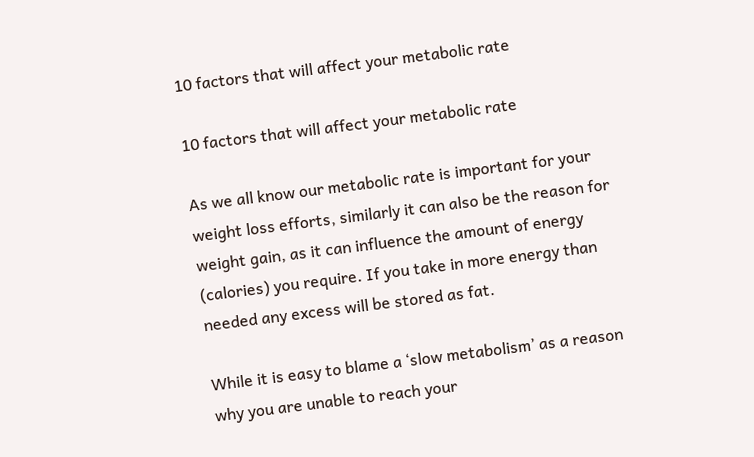10 factors that will affect your metabolic rate

10 factors that will affect your metabolic rate

As we all know our metabolic rate is important for your weight loss efforts, similarly it can also be the reason for weight gain, as it can influence the amount of energy (calories) you require. If you take in more energy than needed any excess will be stored as fat.

While it is easy to blame a ‘slow metabolism’ as a reason why you are unable to reach your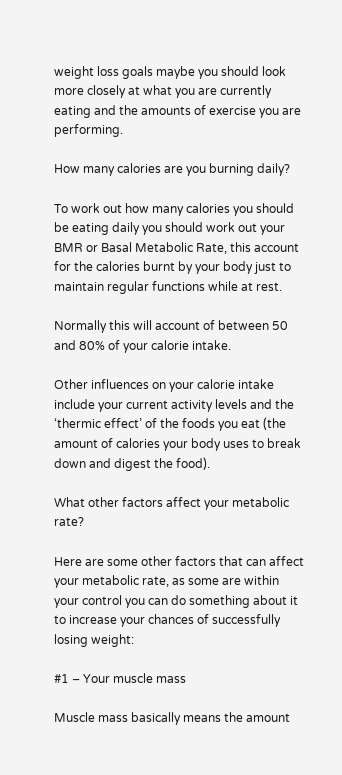weight loss goals maybe you should look more closely at what you are currently eating and the amounts of exercise you are performing.

How many calories are you burning daily?

To work out how many calories you should be eating daily you should work out your BMR or Basal Metabolic Rate, this account for the calories burnt by your body just to maintain regular functions while at rest.

Normally this will account of between 50 and 80% of your calorie intake.

Other influences on your calorie intake include your current activity levels and the ‘thermic effect’ of the foods you eat (the amount of calories your body uses to break down and digest the food).

What other factors affect your metabolic rate?

Here are some other factors that can affect your metabolic rate, as some are within your control you can do something about it to increase your chances of successfully losing weight:

#1 – Your muscle mass

Muscle mass basically means the amount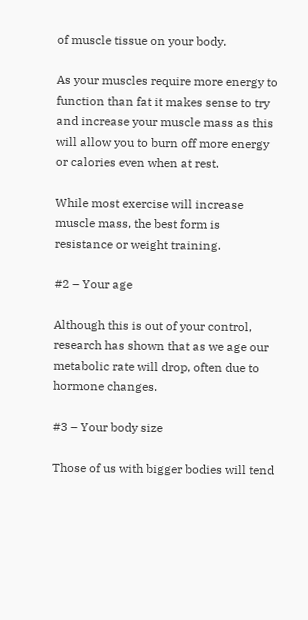of muscle tissue on your body.

As your muscles require more energy to function than fat it makes sense to try and increase your muscle mass as this will allow you to burn off more energy or calories even when at rest.

While most exercise will increase muscle mass, the best form is resistance or weight training.

#2 – Your age

Although this is out of your control, research has shown that as we age our metabolic rate will drop, often due to hormone changes.

#3 – Your body size

Those of us with bigger bodies will tend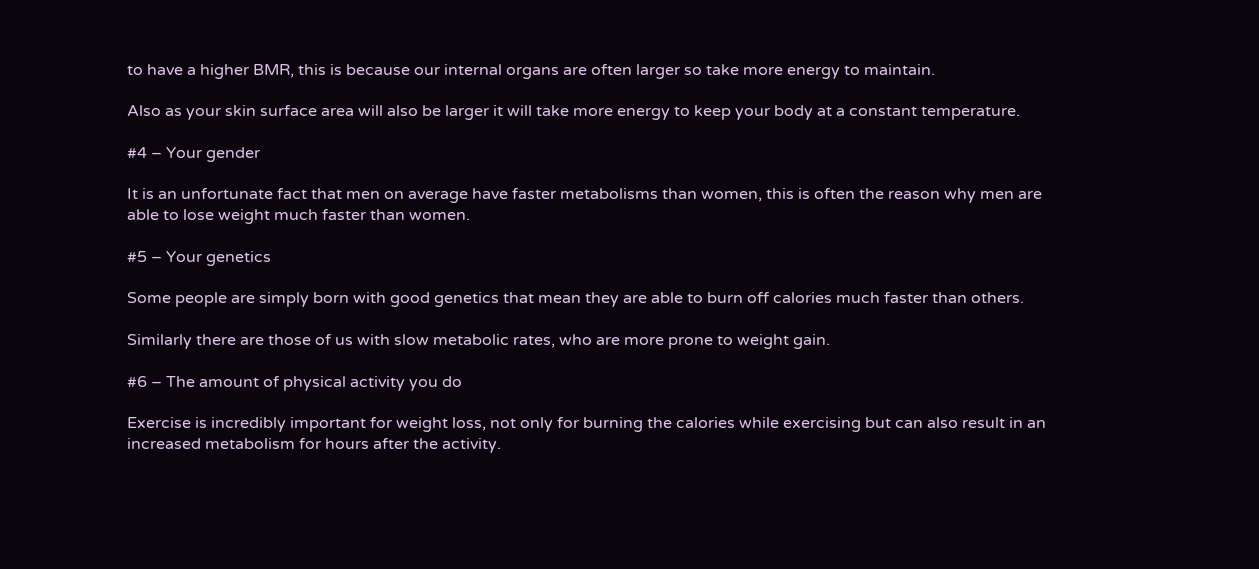to have a higher BMR, this is because our internal organs are often larger so take more energy to maintain.

Also as your skin surface area will also be larger it will take more energy to keep your body at a constant temperature.

#4 – Your gender

It is an unfortunate fact that men on average have faster metabolisms than women, this is often the reason why men are able to lose weight much faster than women.

#5 – Your genetics

Some people are simply born with good genetics that mean they are able to burn off calories much faster than others.

Similarly there are those of us with slow metabolic rates, who are more prone to weight gain.

#6 – The amount of physical activity you do

Exercise is incredibly important for weight loss, not only for burning the calories while exercising but can also result in an increased metabolism for hours after the activity.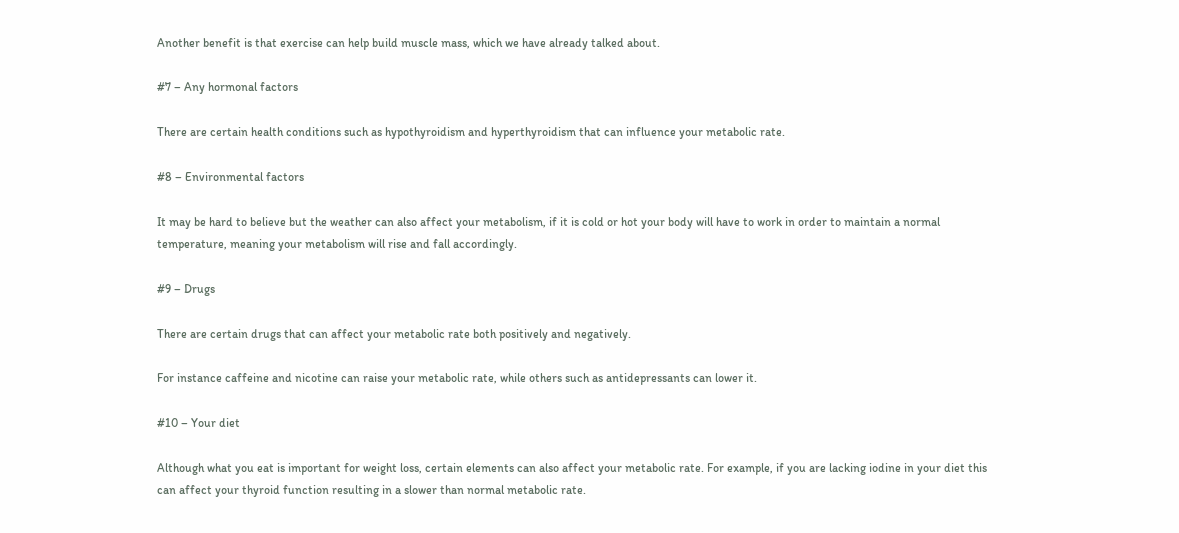Another benefit is that exercise can help build muscle mass, which we have already talked about.

#7 – Any hormonal factors

There are certain health conditions such as hypothyroidism and hyperthyroidism that can influence your metabolic rate.

#8 – Environmental factors

It may be hard to believe but the weather can also affect your metabolism, if it is cold or hot your body will have to work in order to maintain a normal temperature, meaning your metabolism will rise and fall accordingly.

#9 – Drugs

There are certain drugs that can affect your metabolic rate both positively and negatively.

For instance caffeine and nicotine can raise your metabolic rate, while others such as antidepressants can lower it.

#10 – Your diet

Although what you eat is important for weight loss, certain elements can also affect your metabolic rate. For example, if you are lacking iodine in your diet this can affect your thyroid function resulting in a slower than normal metabolic rate.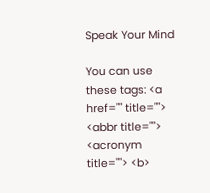Speak Your Mind

You can use these tags: <a href="" title=""> <abbr title=""> <acronym title=""> <b>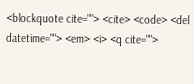<blockquote cite=""> <cite> <code> <del datetime=""> <em> <i> <q cite="">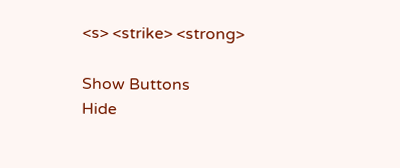<s> <strike> <strong>

Show Buttons
Hide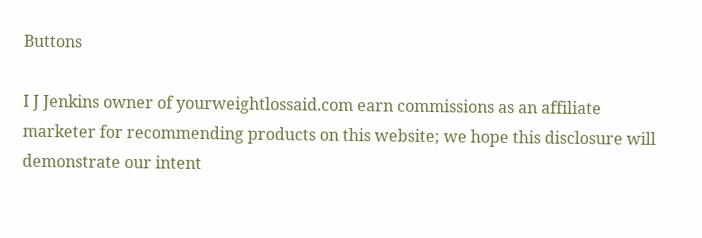Buttons

I J Jenkins owner of yourweightlossaid.com earn commissions as an affiliate marketer for recommending products on this website; we hope this disclosure will demonstrate our intent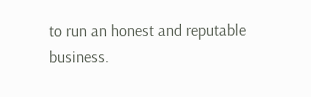to run an honest and reputable business.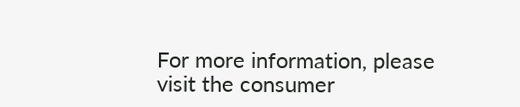For more information, please visit the consumer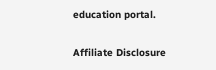education portal.

Affiliate Disclosure